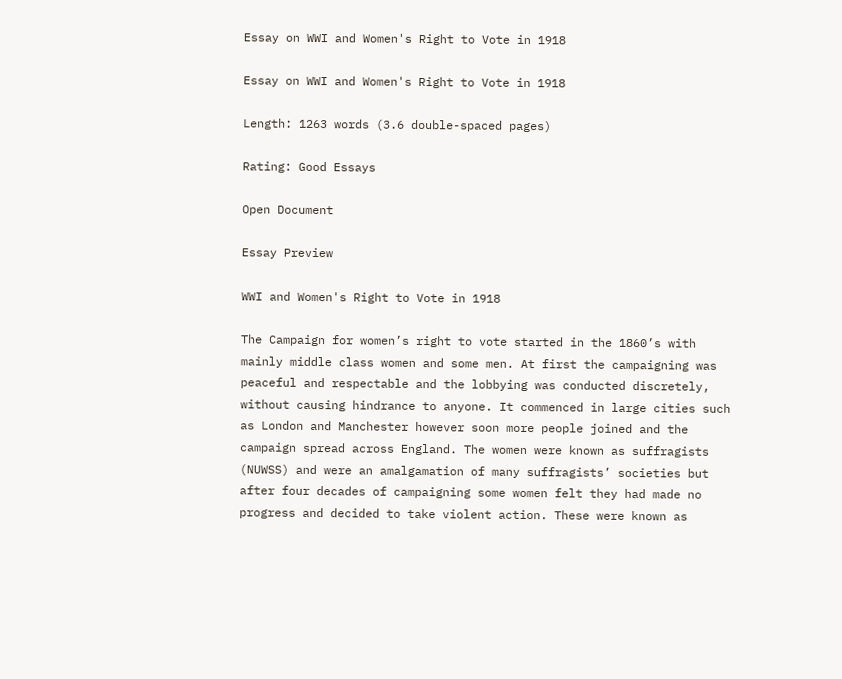Essay on WWI and Women's Right to Vote in 1918

Essay on WWI and Women's Right to Vote in 1918

Length: 1263 words (3.6 double-spaced pages)

Rating: Good Essays

Open Document

Essay Preview

WWI and Women's Right to Vote in 1918

The Campaign for women’s right to vote started in the 1860’s with
mainly middle class women and some men. At first the campaigning was
peaceful and respectable and the lobbying was conducted discretely,
without causing hindrance to anyone. It commenced in large cities such
as London and Manchester however soon more people joined and the
campaign spread across England. The women were known as suffragists
(NUWSS) and were an amalgamation of many suffragists’ societies but
after four decades of campaigning some women felt they had made no
progress and decided to take violent action. These were known as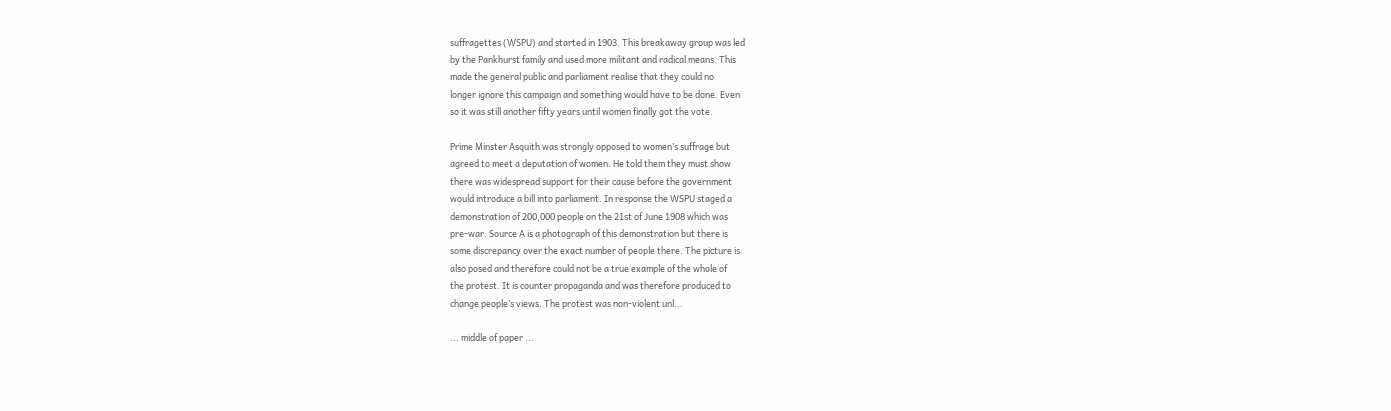suffragettes (WSPU) and started in 1903. This breakaway group was led
by the Pankhurst family and used more militant and radical means. This
made the general public and parliament realise that they could no
longer ignore this campaign and something would have to be done. Even
so it was still another fifty years until women finally got the vote.

Prime Minster Asquith was strongly opposed to women’s suffrage but
agreed to meet a deputation of women. He told them they must show
there was widespread support for their cause before the government
would introduce a bill into parliament. In response the WSPU staged a
demonstration of 200,000 people on the 21st of June 1908 which was
pre-war. Source A is a photograph of this demonstration but there is
some discrepancy over the exact number of people there. The picture is
also posed and therefore could not be a true example of the whole of
the protest. It is counter propaganda and was therefore produced to
change people’s views. The protest was non-violent unl...

... middle of paper ...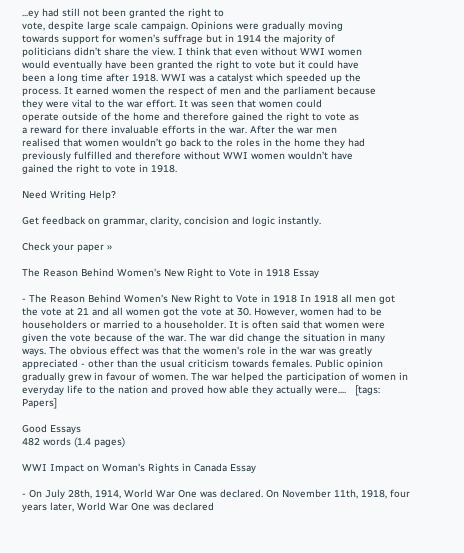...ey had still not been granted the right to
vote, despite large scale campaign. Opinions were gradually moving
towards support for women’s suffrage but in 1914 the majority of
politicians didn’t share the view. I think that even without WWI women
would eventually have been granted the right to vote but it could have
been a long time after 1918. WWI was a catalyst which speeded up the
process. It earned women the respect of men and the parliament because
they were vital to the war effort. It was seen that women could
operate outside of the home and therefore gained the right to vote as
a reward for there invaluable efforts in the war. After the war men
realised that women wouldn’t go back to the roles in the home they had
previously fulfilled and therefore without WWI women wouldn’t have
gained the right to vote in 1918.

Need Writing Help?

Get feedback on grammar, clarity, concision and logic instantly.

Check your paper »

The Reason Behind Women's New Right to Vote in 1918 Essay

- The Reason Behind Women's New Right to Vote in 1918 In 1918 all men got the vote at 21 and all women got the vote at 30. However, women had to be householders or married to a householder. It is often said that women were given the vote because of the war. The war did change the situation in many ways. The obvious effect was that the women's role in the war was greatly appreciated - other than the usual criticism towards females. Public opinion gradually grew in favour of women. The war helped the participation of women in everyday life to the nation and proved how able they actually were....   [tags: Papers]

Good Essays
482 words (1.4 pages)

WWI Impact on Woman's Rights in Canada Essay

- On July 28th, 1914, World War One was declared. On November 11th, 1918, four years later, World War One was declared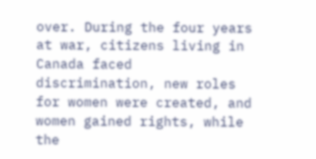over. During the four years at war, citizens living in Canada faced discrimination, new roles for women were created, and women gained rights, while the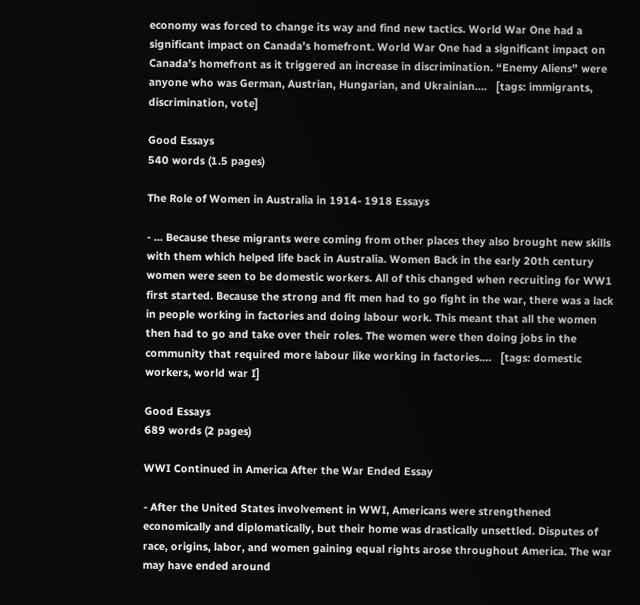economy was forced to change its way and find new tactics. World War One had a significant impact on Canada’s homefront. World War One had a significant impact on Canada’s homefront as it triggered an increase in discrimination. “Enemy Aliens” were anyone who was German, Austrian, Hungarian, and Ukrainian....   [tags: immigrants, discrimination, vote]

Good Essays
540 words (1.5 pages)

The Role of Women in Australia in 1914- 1918 Essays

- ... Because these migrants were coming from other places they also brought new skills with them which helped life back in Australia. Women Back in the early 20th century women were seen to be domestic workers. All of this changed when recruiting for WW1 first started. Because the strong and fit men had to go fight in the war, there was a lack in people working in factories and doing labour work. This meant that all the women then had to go and take over their roles. The women were then doing jobs in the community that required more labour like working in factories....   [tags: domestic workers, world war I]

Good Essays
689 words (2 pages)

WWI Continued in America After the War Ended Essay

- After the United States involvement in WWI, Americans were strengthened economically and diplomatically, but their home was drastically unsettled. Disputes of race, origins, labor, and women gaining equal rights arose throughout America. The war may have ended around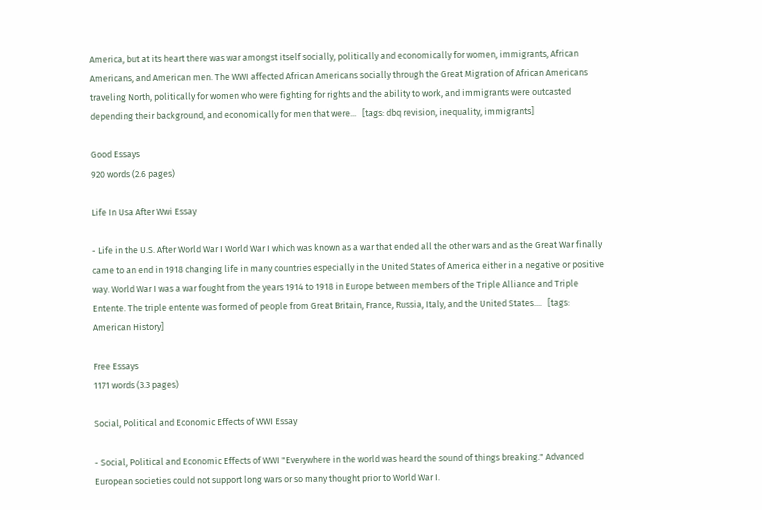America, but at its heart there was war amongst itself socially, politically and economically for women, immigrants, African Americans, and American men. The WWI affected African Americans socially through the Great Migration of African Americans traveling North, politically for women who were fighting for rights and the ability to work, and immigrants were outcasted depending their background, and economically for men that were...   [tags: dbq revision, inequality, immigrants]

Good Essays
920 words (2.6 pages)

Life In Usa After Wwi Essay

- Life in the U.S. After World War I World War I which was known as a war that ended all the other wars and as the Great War finally came to an end in 1918 changing life in many countries especially in the United States of America either in a negative or positive way. World War I was a war fought from the years 1914 to 1918 in Europe between members of the Triple Alliance and Triple Entente. The triple entente was formed of people from Great Britain, France, Russia, Italy, and the United States....   [tags: American History]

Free Essays
1171 words (3.3 pages)

Social, Political and Economic Effects of WWI Essay

- Social, Political and Economic Effects of WWI "Everywhere in the world was heard the sound of things breaking." Advanced European societies could not support long wars or so many thought prior to World War I.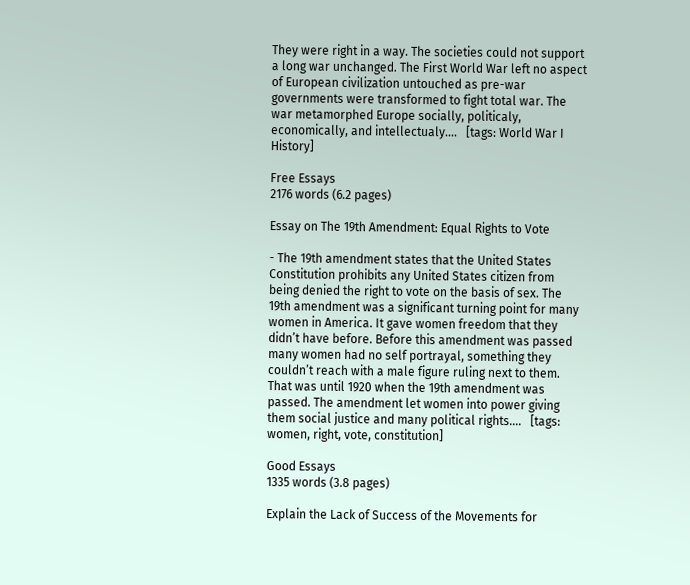They were right in a way. The societies could not support a long war unchanged. The First World War left no aspect of European civilization untouched as pre-war governments were transformed to fight total war. The war metamorphed Europe socially, politicaly, economically, and intellectualy....   [tags: World War I History]

Free Essays
2176 words (6.2 pages)

Essay on The 19th Amendment: Equal Rights to Vote

- The 19th amendment states that the United States Constitution prohibits any United States citizen from being denied the right to vote on the basis of sex. The 19th amendment was a significant turning point for many women in America. It gave women freedom that they didn’t have before. Before this amendment was passed many women had no self portrayal, something they couldn’t reach with a male figure ruling next to them. That was until 1920 when the 19th amendment was passed. The amendment let women into power giving them social justice and many political rights....   [tags: women, right, vote, constitution]

Good Essays
1335 words (3.8 pages)

Explain the Lack of Success of the Movements for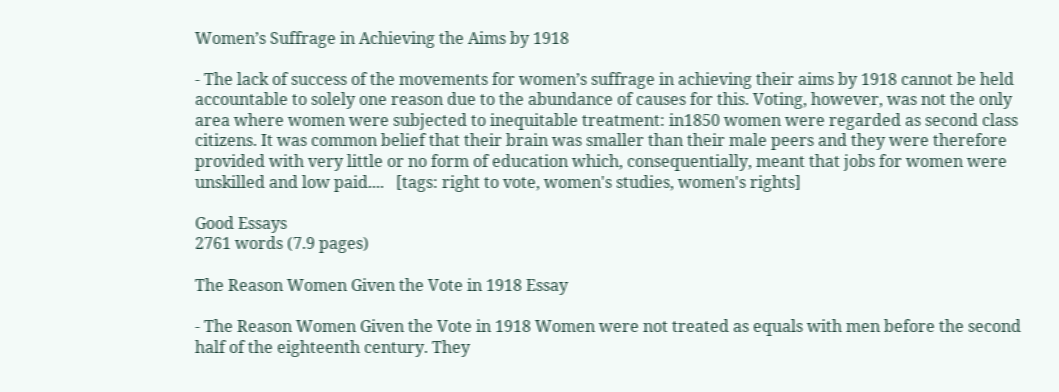Women’s Suffrage in Achieving the Aims by 1918

- The lack of success of the movements for women’s suffrage in achieving their aims by 1918 cannot be held accountable to solely one reason due to the abundance of causes for this. Voting, however, was not the only area where women were subjected to inequitable treatment: in1850 women were regarded as second class citizens. It was common belief that their brain was smaller than their male peers and they were therefore provided with very little or no form of education which, consequentially, meant that jobs for women were unskilled and low paid....   [tags: right to vote, women's studies, women's rights]

Good Essays
2761 words (7.9 pages)

The Reason Women Given the Vote in 1918 Essay

- The Reason Women Given the Vote in 1918 Women were not treated as equals with men before the second half of the eighteenth century. They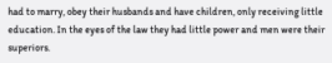had to marry, obey their husbands and have children, only receiving little education. In the eyes of the law they had little power and men were their superiors.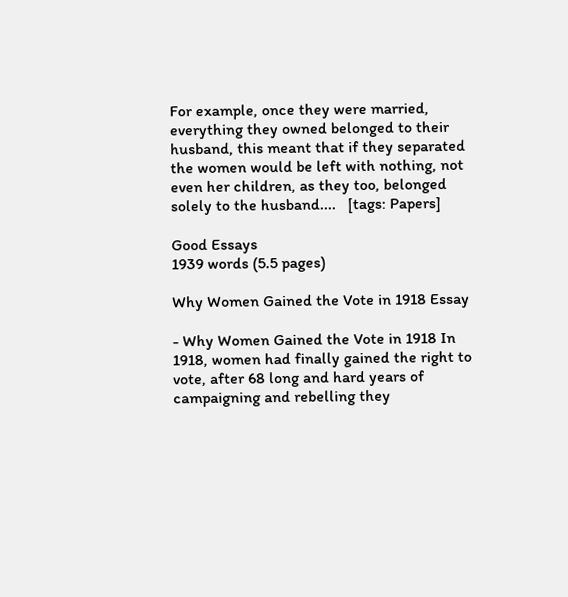For example, once they were married, everything they owned belonged to their husband, this meant that if they separated the women would be left with nothing, not even her children, as they too, belonged solely to the husband....   [tags: Papers]

Good Essays
1939 words (5.5 pages)

Why Women Gained the Vote in 1918 Essay

- Why Women Gained the Vote in 1918 In 1918, women had finally gained the right to vote, after 68 long and hard years of campaigning and rebelling they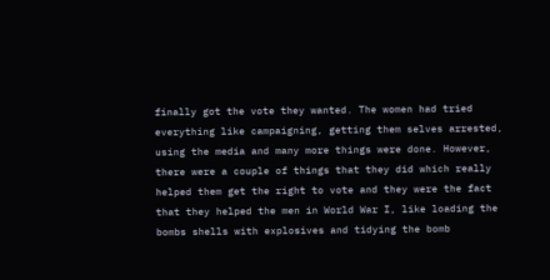finally got the vote they wanted. The women had tried everything like campaigning, getting them selves arrested, using the media and many more things were done. However, there were a couple of things that they did which really helped them get the right to vote and they were the fact that they helped the men in World War I, like loading the bombs shells with explosives and tidying the bomb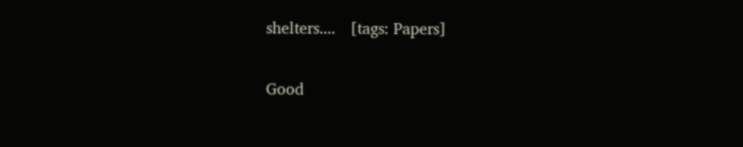shelters....   [tags: Papers]

Good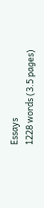Essays
1228 words (3.5 pages)